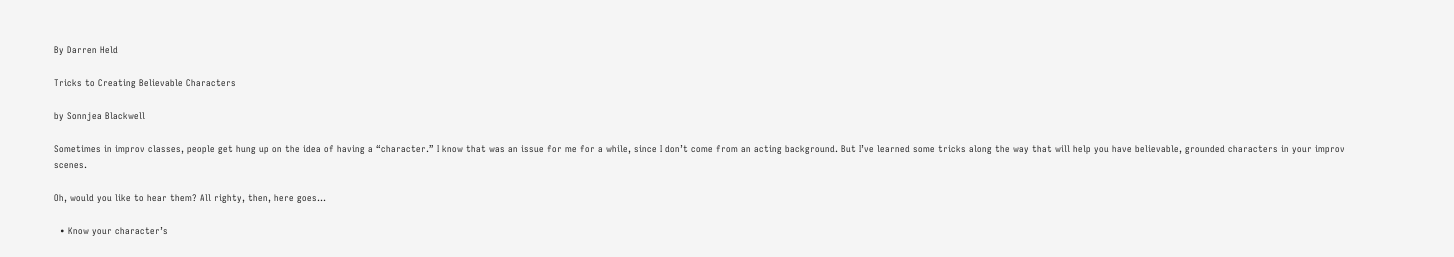By Darren Held

Tricks to Creating Believable Characters

by Sonnjea Blackwell

Sometimes in improv classes, people get hung up on the idea of having a “character.” I know that was an issue for me for a while, since I don’t come from an acting background. But I’ve learned some tricks along the way that will help you have believable, grounded characters in your improv scenes.

Oh, would you like to hear them? All righty, then, here goes…

  • Know your character’s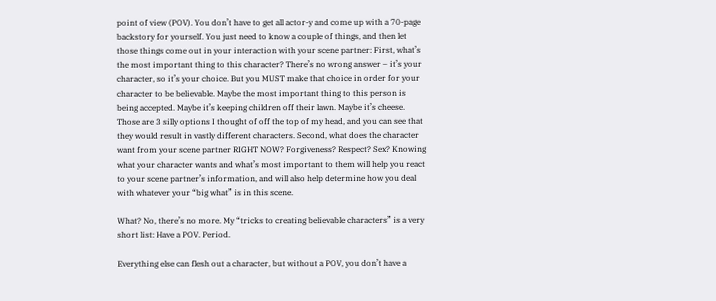point of view (POV). You don’t have to get all actor-y and come up with a 70-page backstory for yourself. You just need to know a couple of things, and then let those things come out in your interaction with your scene partner: First, what’s the most important thing to this character? There’s no wrong answer – it’s your character, so it’s your choice. But you MUST make that choice in order for your character to be believable. Maybe the most important thing to this person is being accepted. Maybe it’s keeping children off their lawn. Maybe it’s cheese. Those are 3 silly options I thought of off the top of my head, and you can see that they would result in vastly different characters. Second, what does the character want from your scene partner RIGHT NOW? Forgiveness? Respect? Sex? Knowing what your character wants and what’s most important to them will help you react to your scene partner’s information, and will also help determine how you deal with whatever your “big what” is in this scene.

What? No, there’s no more. My “tricks to creating believable characters” is a very short list: Have a POV. Period.

Everything else can flesh out a character, but without a POV, you don’t have a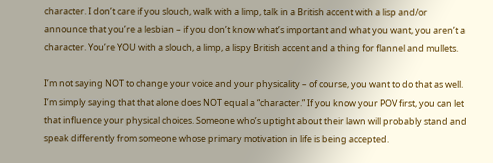character. I don’t care if you slouch, walk with a limp, talk in a British accent with a lisp and/or announce that you’re a lesbian – if you don’t know what’s important and what you want, you aren’t a character. You’re YOU with a slouch, a limp, a lispy British accent and a thing for flannel and mullets.

I’m not saying NOT to change your voice and your physicality – of course, you want to do that as well. I’m simply saying that that alone does NOT equal a “character.” If you know your POV first, you can let that influence your physical choices. Someone who’s uptight about their lawn will probably stand and speak differently from someone whose primary motivation in life is being accepted.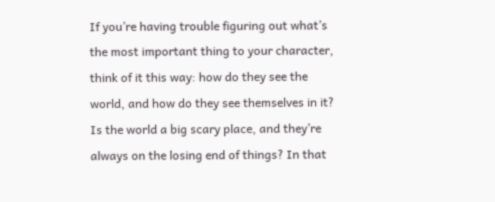If you’re having trouble figuring out what’s the most important thing to your character, think of it this way: how do they see the world, and how do they see themselves in it? Is the world a big scary place, and they’re always on the losing end of things? In that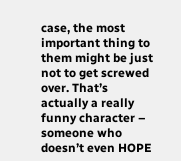case, the most important thing to them might be just not to get screwed over. That’s actually a really funny character – someone who doesn’t even HOPE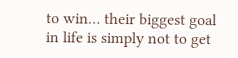to win… their biggest goal in life is simply not to get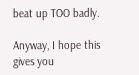beat up TOO badly.

Anyway, I hope this gives you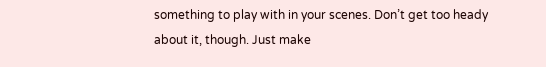something to play with in your scenes. Don’t get too heady about it, though. Just make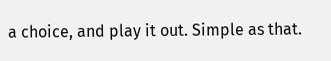a choice, and play it out. Simple as that.